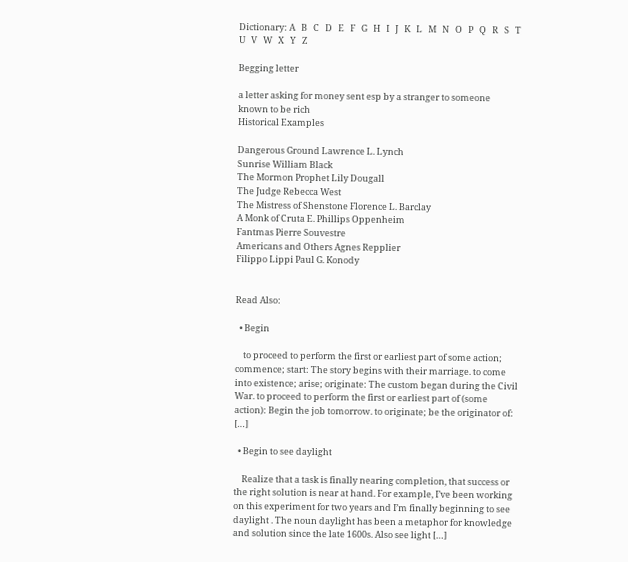Dictionary: A   B   C   D   E   F   G   H   I   J   K   L   M   N   O   P   Q   R   S   T   U   V   W   X   Y   Z

Begging letter

a letter asking for money sent esp by a stranger to someone known to be rich
Historical Examples

Dangerous Ground Lawrence L. Lynch
Sunrise William Black
The Mormon Prophet Lily Dougall
The Judge Rebecca West
The Mistress of Shenstone Florence L. Barclay
A Monk of Cruta E. Phillips Oppenheim
Fantmas Pierre Souvestre
Americans and Others Agnes Repplier
Filippo Lippi Paul G. Konody


Read Also:

  • Begin

    to proceed to perform the first or earliest part of some action; commence; start: The story begins with their marriage. to come into existence; arise; originate: The custom began during the Civil War. to proceed to perform the first or earliest part of (some action): Begin the job tomorrow. to originate; be the originator of: […]

  • Begin to see daylight

    Realize that a task is finally nearing completion, that success or the right solution is near at hand. For example, I’ve been working on this experiment for two years and I’m finally beginning to see daylight . The noun daylight has been a metaphor for knowledge and solution since the late 1600s. Also see light […]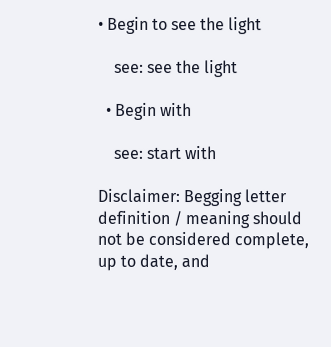• Begin to see the light

    see: see the light

  • Begin with

    see: start with

Disclaimer: Begging letter definition / meaning should not be considered complete, up to date, and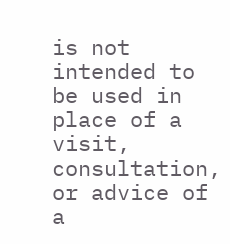is not intended to be used in place of a visit, consultation, or advice of a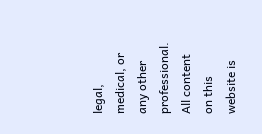legal, medical, or any other professional. All content on this website is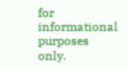for informational purposes only.